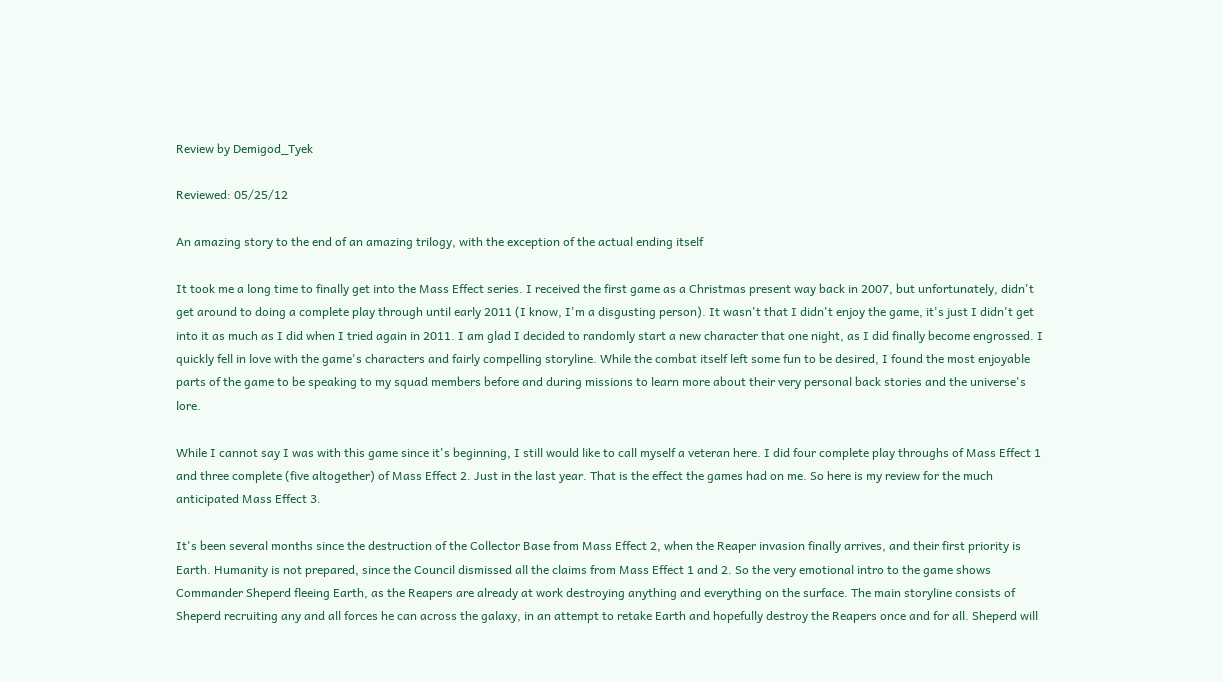Review by Demigod_Tyek

Reviewed: 05/25/12

An amazing story to the end of an amazing trilogy, with the exception of the actual ending itself

It took me a long time to finally get into the Mass Effect series. I received the first game as a Christmas present way back in 2007, but unfortunately, didn't get around to doing a complete play through until early 2011 (I know, I'm a disgusting person). It wasn't that I didn't enjoy the game, it's just I didn't get into it as much as I did when I tried again in 2011. I am glad I decided to randomly start a new character that one night, as I did finally become engrossed. I quickly fell in love with the game's characters and fairly compelling storyline. While the combat itself left some fun to be desired, I found the most enjoyable parts of the game to be speaking to my squad members before and during missions to learn more about their very personal back stories and the universe's lore.

While I cannot say I was with this game since it's beginning, I still would like to call myself a veteran here. I did four complete play throughs of Mass Effect 1 and three complete (five altogether) of Mass Effect 2. Just in the last year. That is the effect the games had on me. So here is my review for the much anticipated Mass Effect 3.

It's been several months since the destruction of the Collector Base from Mass Effect 2, when the Reaper invasion finally arrives, and their first priority is Earth. Humanity is not prepared, since the Council dismissed all the claims from Mass Effect 1 and 2. So the very emotional intro to the game shows Commander Sheperd fleeing Earth, as the Reapers are already at work destroying anything and everything on the surface. The main storyline consists of Sheperd recruiting any and all forces he can across the galaxy, in an attempt to retake Earth and hopefully destroy the Reapers once and for all. Sheperd will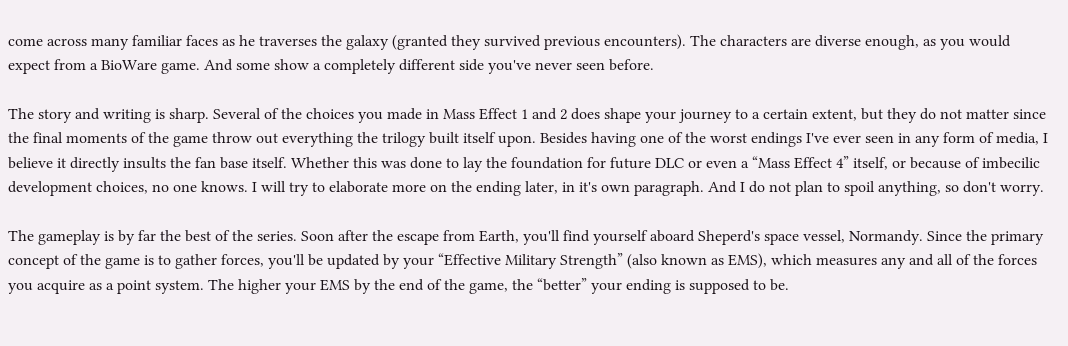come across many familiar faces as he traverses the galaxy (granted they survived previous encounters). The characters are diverse enough, as you would expect from a BioWare game. And some show a completely different side you've never seen before.

The story and writing is sharp. Several of the choices you made in Mass Effect 1 and 2 does shape your journey to a certain extent, but they do not matter since the final moments of the game throw out everything the trilogy built itself upon. Besides having one of the worst endings I've ever seen in any form of media, I believe it directly insults the fan base itself. Whether this was done to lay the foundation for future DLC or even a “Mass Effect 4” itself, or because of imbecilic development choices, no one knows. I will try to elaborate more on the ending later, in it's own paragraph. And I do not plan to spoil anything, so don't worry.

The gameplay is by far the best of the series. Soon after the escape from Earth, you'll find yourself aboard Sheperd's space vessel, Normandy. Since the primary concept of the game is to gather forces, you'll be updated by your “Effective Military Strength” (also known as EMS), which measures any and all of the forces you acquire as a point system. The higher your EMS by the end of the game, the “better” your ending is supposed to be.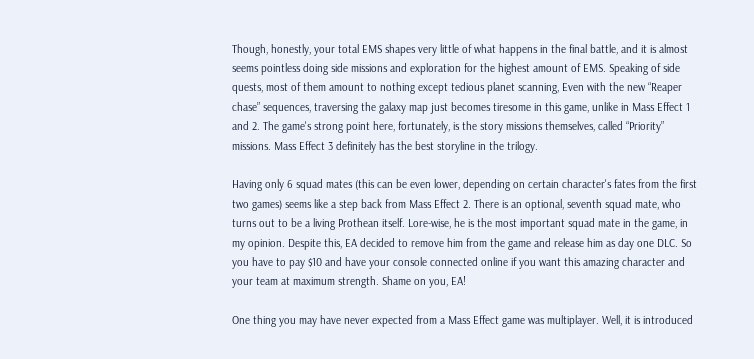Though, honestly, your total EMS shapes very little of what happens in the final battle, and it is almost seems pointless doing side missions and exploration for the highest amount of EMS. Speaking of side quests, most of them amount to nothing except tedious planet scanning, Even with the new “Reaper chase” sequences, traversing the galaxy map just becomes tiresome in this game, unlike in Mass Effect 1 and 2. The game's strong point here, fortunately, is the story missions themselves, called “Priority” missions. Mass Effect 3 definitely has the best storyline in the trilogy.

Having only 6 squad mates (this can be even lower, depending on certain character's fates from the first two games) seems like a step back from Mass Effect 2. There is an optional, seventh squad mate, who turns out to be a living Prothean itself. Lore-wise, he is the most important squad mate in the game, in my opinion. Despite this, EA decided to remove him from the game and release him as day one DLC. So you have to pay $10 and have your console connected online if you want this amazing character and your team at maximum strength. Shame on you, EA!

One thing you may have never expected from a Mass Effect game was multiplayer. Well, it is introduced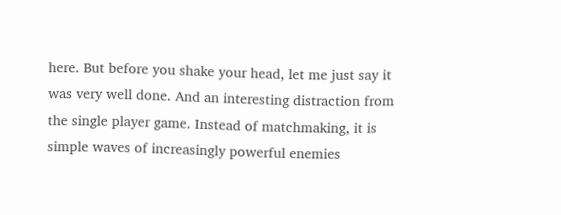here. But before you shake your head, let me just say it was very well done. And an interesting distraction from the single player game. Instead of matchmaking, it is simple waves of increasingly powerful enemies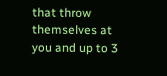that throw themselves at you and up to 3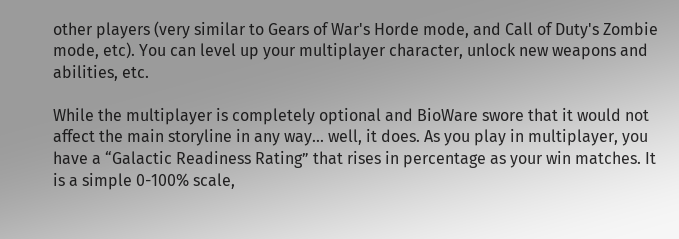other players (very similar to Gears of War's Horde mode, and Call of Duty's Zombie mode, etc). You can level up your multiplayer character, unlock new weapons and abilities, etc.

While the multiplayer is completely optional and BioWare swore that it would not affect the main storyline in any way... well, it does. As you play in multiplayer, you have a “Galactic Readiness Rating” that rises in percentage as your win matches. It is a simple 0-100% scale,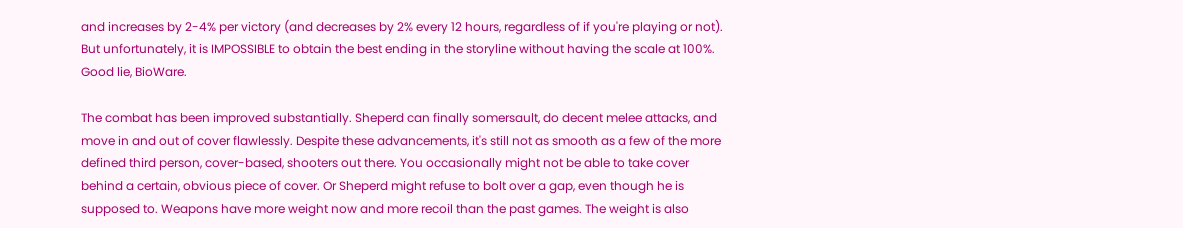and increases by 2-4% per victory (and decreases by 2% every 12 hours, regardless of if you're playing or not). But unfortunately, it is IMPOSSIBLE to obtain the best ending in the storyline without having the scale at 100%. Good lie, BioWare.

The combat has been improved substantially. Sheperd can finally somersault, do decent melee attacks, and move in and out of cover flawlessly. Despite these advancements, it's still not as smooth as a few of the more defined third person, cover-based, shooters out there. You occasionally might not be able to take cover behind a certain, obvious piece of cover. Or Sheperd might refuse to bolt over a gap, even though he is supposed to. Weapons have more weight now and more recoil than the past games. The weight is also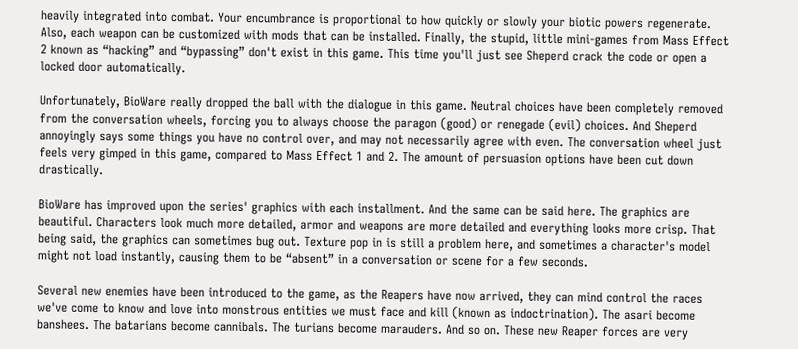heavily integrated into combat. Your encumbrance is proportional to how quickly or slowly your biotic powers regenerate. Also, each weapon can be customized with mods that can be installed. Finally, the stupid, little mini-games from Mass Effect 2 known as “hacking” and “bypassing” don't exist in this game. This time you'll just see Sheperd crack the code or open a locked door automatically.

Unfortunately, BioWare really dropped the ball with the dialogue in this game. Neutral choices have been completely removed from the conversation wheels, forcing you to always choose the paragon (good) or renegade (evil) choices. And Sheperd annoyingly says some things you have no control over, and may not necessarily agree with even. The conversation wheel just feels very gimped in this game, compared to Mass Effect 1 and 2. The amount of persuasion options have been cut down drastically.

BioWare has improved upon the series' graphics with each installment. And the same can be said here. The graphics are beautiful. Characters look much more detailed, armor and weapons are more detailed and everything looks more crisp. That being said, the graphics can sometimes bug out. Texture pop in is still a problem here, and sometimes a character's model might not load instantly, causing them to be “absent” in a conversation or scene for a few seconds.

Several new enemies have been introduced to the game, as the Reapers have now arrived, they can mind control the races we've come to know and love into monstrous entities we must face and kill (known as indoctrination). The asari become banshees. The batarians become cannibals. The turians become marauders. And so on. These new Reaper forces are very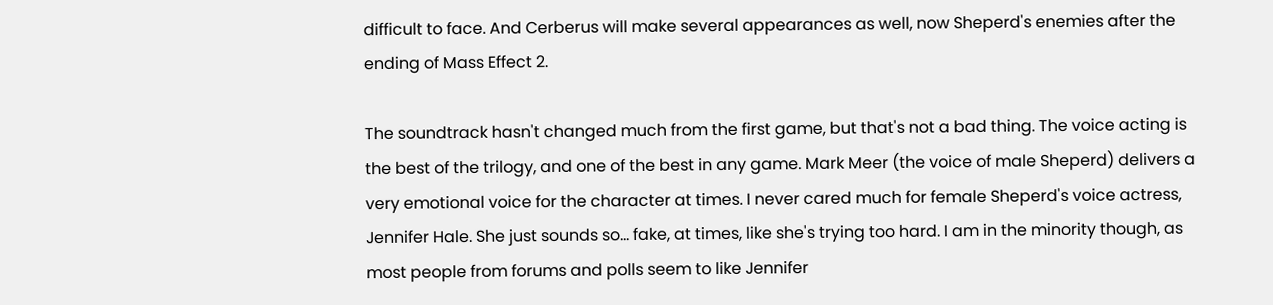difficult to face. And Cerberus will make several appearances as well, now Sheperd's enemies after the ending of Mass Effect 2.

The soundtrack hasn't changed much from the first game, but that's not a bad thing. The voice acting is the best of the trilogy, and one of the best in any game. Mark Meer (the voice of male Sheperd) delivers a very emotional voice for the character at times. I never cared much for female Sheperd's voice actress, Jennifer Hale. She just sounds so... fake, at times, like she's trying too hard. I am in the minority though, as most people from forums and polls seem to like Jennifer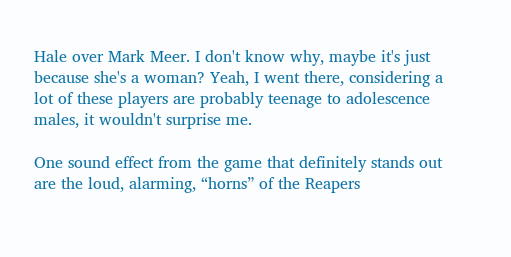Hale over Mark Meer. I don't know why, maybe it's just because she's a woman? Yeah, I went there, considering a lot of these players are probably teenage to adolescence males, it wouldn't surprise me.

One sound effect from the game that definitely stands out are the loud, alarming, “horns” of the Reapers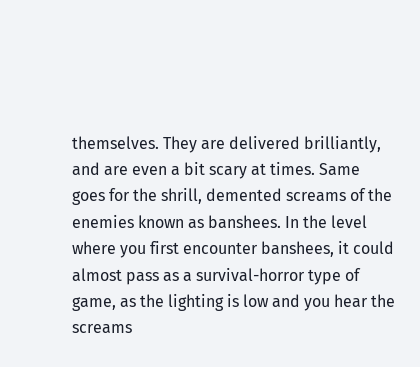themselves. They are delivered brilliantly, and are even a bit scary at times. Same goes for the shrill, demented screams of the enemies known as banshees. In the level where you first encounter banshees, it could almost pass as a survival-horror type of game, as the lighting is low and you hear the screams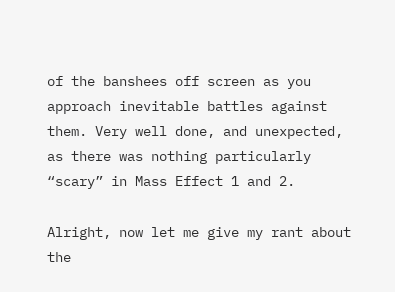of the banshees off screen as you approach inevitable battles against them. Very well done, and unexpected, as there was nothing particularly “scary” in Mass Effect 1 and 2.

Alright, now let me give my rant about the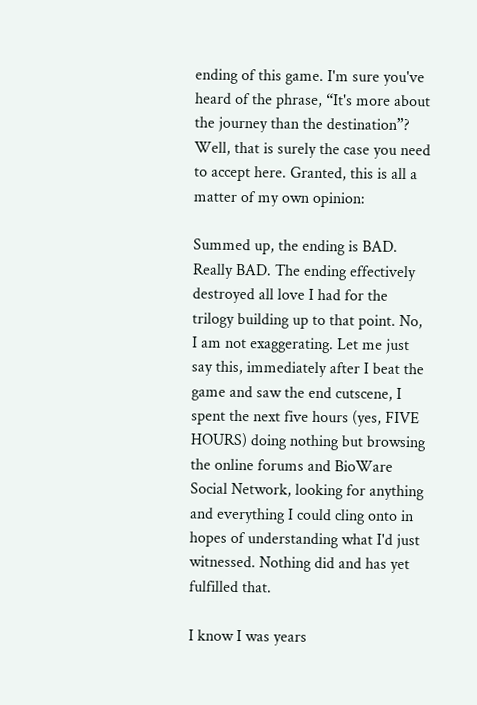ending of this game. I'm sure you've heard of the phrase, “It's more about the journey than the destination”? Well, that is surely the case you need to accept here. Granted, this is all a matter of my own opinion:

Summed up, the ending is BAD. Really BAD. The ending effectively destroyed all love I had for the trilogy building up to that point. No, I am not exaggerating. Let me just say this, immediately after I beat the game and saw the end cutscene, I spent the next five hours (yes, FIVE HOURS) doing nothing but browsing the online forums and BioWare Social Network, looking for anything and everything I could cling onto in hopes of understanding what I'd just witnessed. Nothing did and has yet fulfilled that.

I know I was years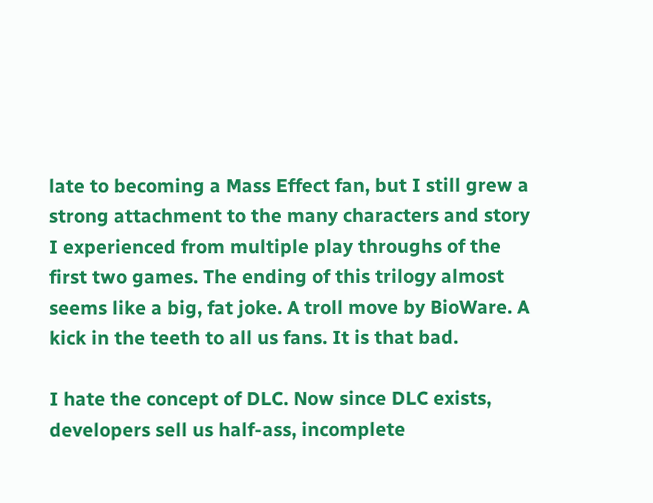late to becoming a Mass Effect fan, but I still grew a strong attachment to the many characters and story I experienced from multiple play throughs of the first two games. The ending of this trilogy almost seems like a big, fat joke. A troll move by BioWare. A kick in the teeth to all us fans. It is that bad.

I hate the concept of DLC. Now since DLC exists, developers sell us half-ass, incomplete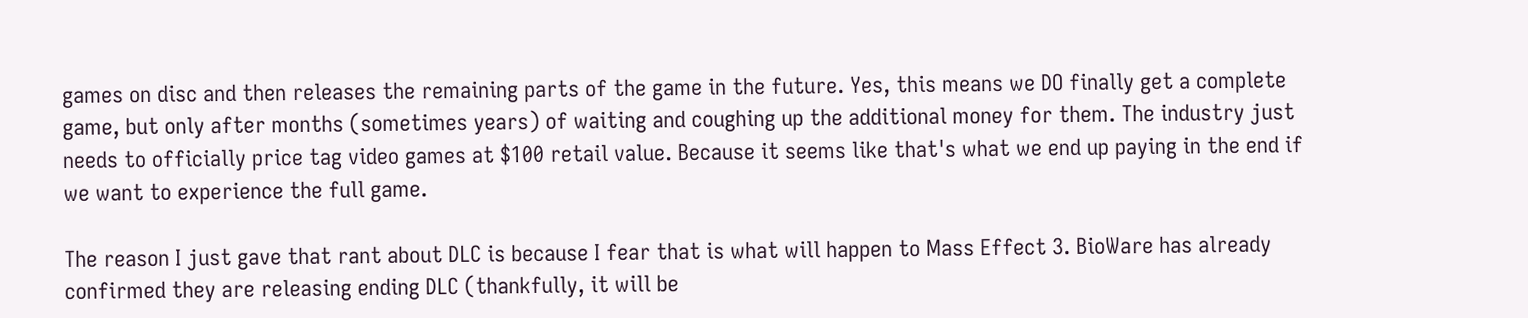games on disc and then releases the remaining parts of the game in the future. Yes, this means we DO finally get a complete game, but only after months (sometimes years) of waiting and coughing up the additional money for them. The industry just needs to officially price tag video games at $100 retail value. Because it seems like that's what we end up paying in the end if we want to experience the full game.

The reason I just gave that rant about DLC is because I fear that is what will happen to Mass Effect 3. BioWare has already confirmed they are releasing ending DLC (thankfully, it will be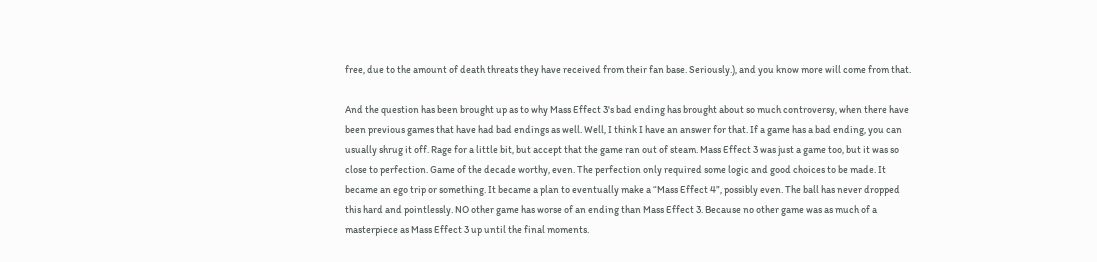free, due to the amount of death threats they have received from their fan base. Seriously.), and you know more will come from that.

And the question has been brought up as to why Mass Effect 3's bad ending has brought about so much controversy, when there have been previous games that have had bad endings as well. Well, I think I have an answer for that. If a game has a bad ending, you can usually shrug it off. Rage for a little bit, but accept that the game ran out of steam. Mass Effect 3 was just a game too, but it was so close to perfection. Game of the decade worthy, even. The perfection only required some logic and good choices to be made. It became an ego trip or something. It became a plan to eventually make a “Mass Effect 4”, possibly even. The ball has never dropped this hard and pointlessly. NO other game has worse of an ending than Mass Effect 3. Because no other game was as much of a masterpiece as Mass Effect 3 up until the final moments.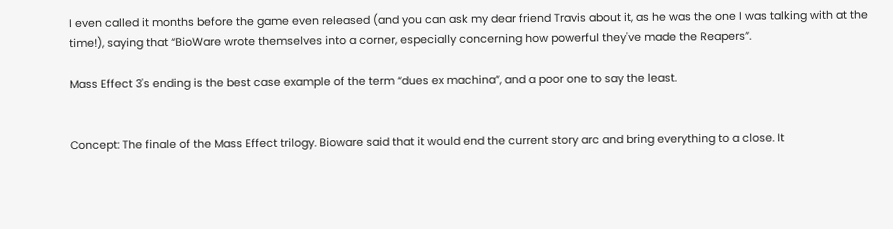I even called it months before the game even released (and you can ask my dear friend Travis about it, as he was the one I was talking with at the time!), saying that “BioWare wrote themselves into a corner, especially concerning how powerful they've made the Reapers”.

Mass Effect 3's ending is the best case example of the term “dues ex machina”, and a poor one to say the least.


Concept: The finale of the Mass Effect trilogy. Bioware said that it would end the current story arc and bring everything to a close. It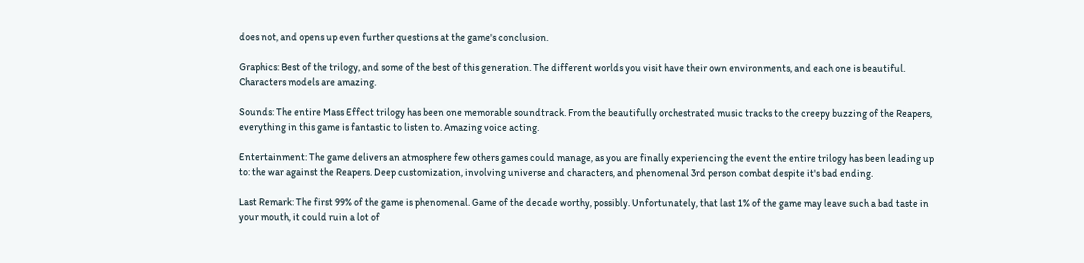does not, and opens up even further questions at the game's conclusion.

Graphics: Best of the trilogy, and some of the best of this generation. The different worlds you visit have their own environments, and each one is beautiful. Characters models are amazing.

Sounds: The entire Mass Effect trilogy has been one memorable soundtrack. From the beautifully orchestrated music tracks to the creepy buzzing of the Reapers, everything in this game is fantastic to listen to. Amazing voice acting.

Entertainment: The game delivers an atmosphere few others games could manage, as you are finally experiencing the event the entire trilogy has been leading up to: the war against the Reapers. Deep customization, involving universe and characters, and phenomenal 3rd person combat despite it's bad ending.

Last Remark: The first 99% of the game is phenomenal. Game of the decade worthy, possibly. Unfortunately, that last 1% of the game may leave such a bad taste in your mouth, it could ruin a lot of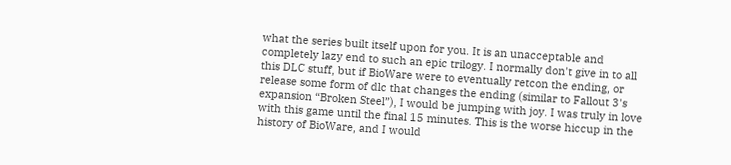what the series built itself upon for you. It is an unacceptable and completely lazy end to such an epic trilogy. I normally don't give in to all this DLC stuff, but if BioWare were to eventually retcon the ending, or release some form of dlc that changes the ending (similar to Fallout 3's expansion “Broken Steel”), I would be jumping with joy. I was truly in love with this game until the final 15 minutes. This is the worse hiccup in the history of BioWare, and I would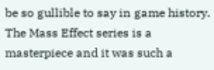be so gullible to say in game history. The Mass Effect series is a masterpiece and it was such a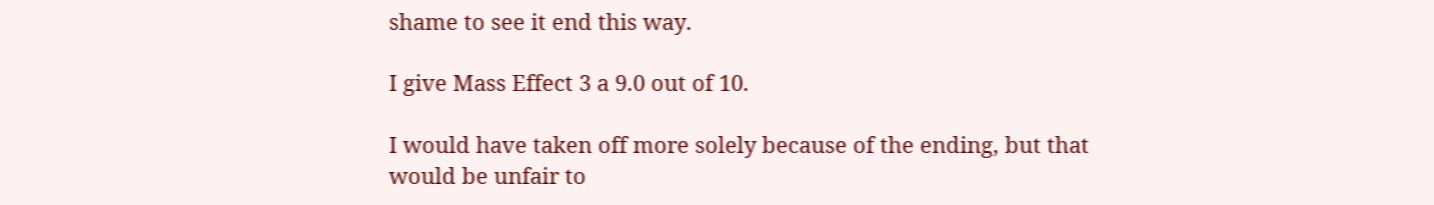shame to see it end this way.

I give Mass Effect 3 a 9.0 out of 10.

I would have taken off more solely because of the ending, but that would be unfair to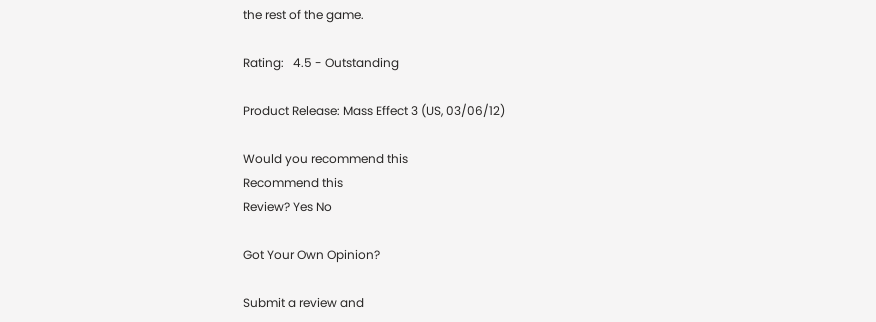the rest of the game.

Rating:   4.5 - Outstanding

Product Release: Mass Effect 3 (US, 03/06/12)

Would you recommend this
Recommend this
Review? Yes No

Got Your Own Opinion?

Submit a review and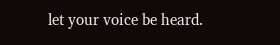let your voice be heard.